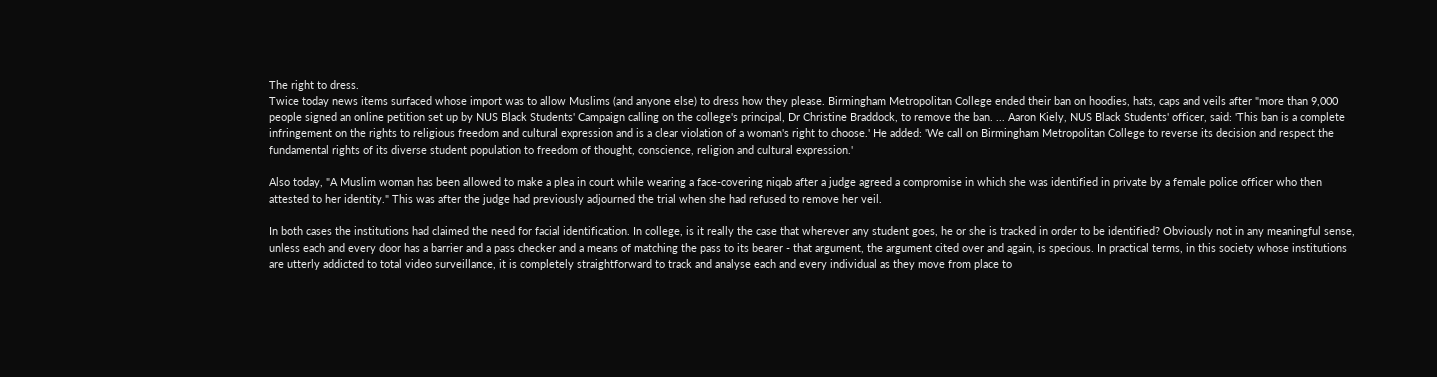The right to dress.
Twice today news items surfaced whose import was to allow Muslims (and anyone else) to dress how they please. Birmingham Metropolitan College ended their ban on hoodies, hats, caps and veils after "more than 9,000 people signed an online petition set up by NUS Black Students' Campaign calling on the college's principal, Dr Christine Braddock, to remove the ban. ... Aaron Kiely, NUS Black Students' officer, said: 'This ban is a complete infringement on the rights to religious freedom and cultural expression and is a clear violation of a woman's right to choose.' He added: 'We call on Birmingham Metropolitan College to reverse its decision and respect the fundamental rights of its diverse student population to freedom of thought, conscience, religion and cultural expression.'

Also today, "A Muslim woman has been allowed to make a plea in court while wearing a face-covering niqab after a judge agreed a compromise in which she was identified in private by a female police officer who then attested to her identity." This was after the judge had previously adjourned the trial when she had refused to remove her veil.

In both cases the institutions had claimed the need for facial identification. In college, is it really the case that wherever any student goes, he or she is tracked in order to be identified? Obviously not in any meaningful sense, unless each and every door has a barrier and a pass checker and a means of matching the pass to its bearer - that argument, the argument cited over and again, is specious. In practical terms, in this society whose institutions are utterly addicted to total video surveillance, it is completely straightforward to track and analyse each and every individual as they move from place to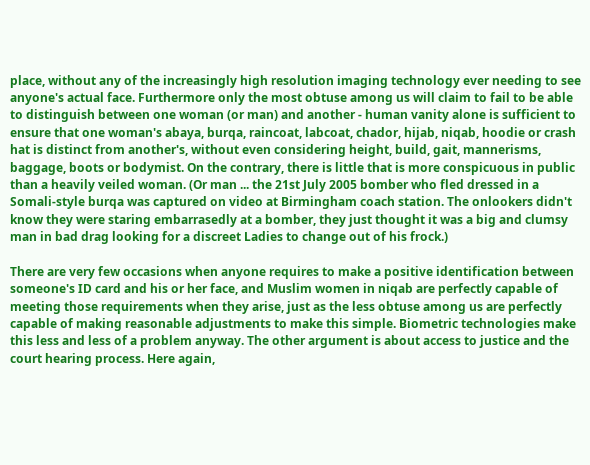place, without any of the increasingly high resolution imaging technology ever needing to see anyone's actual face. Furthermore only the most obtuse among us will claim to fail to be able to distinguish between one woman (or man) and another - human vanity alone is sufficient to ensure that one woman's abaya, burqa, raincoat, labcoat, chador, hijab, niqab, hoodie or crash hat is distinct from another's, without even considering height, build, gait, mannerisms, baggage, boots or bodymist. On the contrary, there is little that is more conspicuous in public than a heavily veiled woman. (Or man ... the 21st July 2005 bomber who fled dressed in a Somali-style burqa was captured on video at Birmingham coach station. The onlookers didn't know they were staring embarrasedly at a bomber, they just thought it was a big and clumsy man in bad drag looking for a discreet Ladies to change out of his frock.)

There are very few occasions when anyone requires to make a positive identification between someone's ID card and his or her face, and Muslim women in niqab are perfectly capable of meeting those requirements when they arise, just as the less obtuse among us are perfectly capable of making reasonable adjustments to make this simple. Biometric technologies make this less and less of a problem anyway. The other argument is about access to justice and the court hearing process. Here again,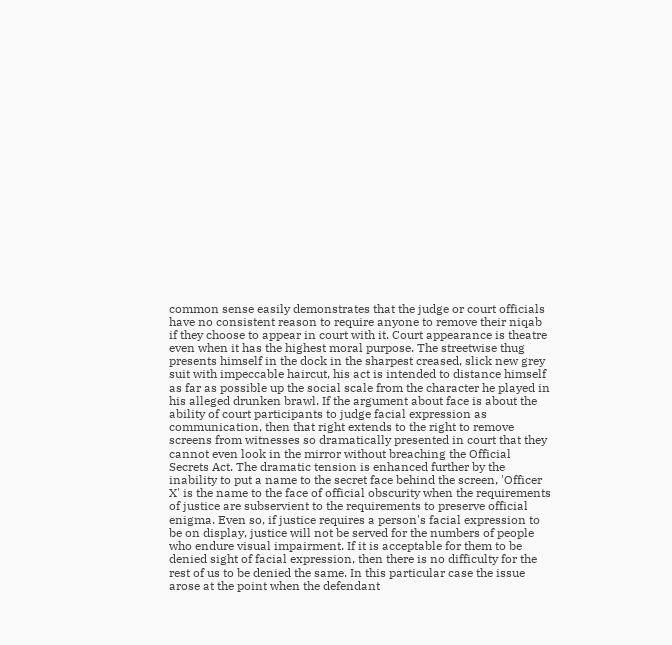common sense easily demonstrates that the judge or court officials have no consistent reason to require anyone to remove their niqab if they choose to appear in court with it. Court appearance is theatre even when it has the highest moral purpose. The streetwise thug presents himself in the dock in the sharpest creased, slick new grey suit with impeccable haircut, his act is intended to distance himself as far as possible up the social scale from the character he played in his alleged drunken brawl. If the argument about face is about the ability of court participants to judge facial expression as communication, then that right extends to the right to remove screens from witnesses so dramatically presented in court that they cannot even look in the mirror without breaching the Official Secrets Act. The dramatic tension is enhanced further by the inability to put a name to the secret face behind the screen, 'Officer X' is the name to the face of official obscurity when the requirements of justice are subservient to the requirements to preserve official enigma. Even so, if justice requires a person's facial expression to be on display, justice will not be served for the numbers of people who endure visual impairment. If it is acceptable for them to be denied sight of facial expression, then there is no difficulty for the rest of us to be denied the same. In this particular case the issue arose at the point when the defendant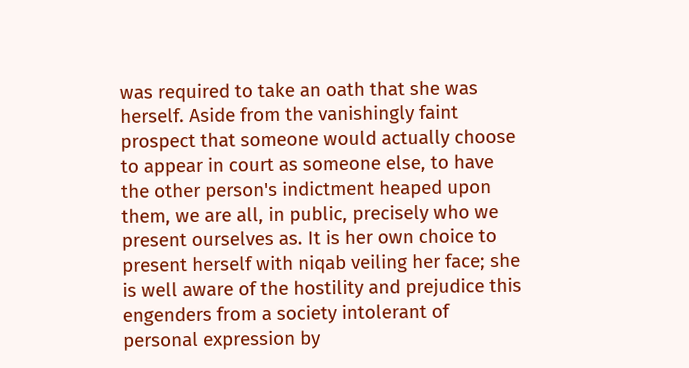was required to take an oath that she was herself. Aside from the vanishingly faint prospect that someone would actually choose to appear in court as someone else, to have the other person's indictment heaped upon them, we are all, in public, precisely who we present ourselves as. It is her own choice to present herself with niqab veiling her face; she is well aware of the hostility and prejudice this engenders from a society intolerant of personal expression by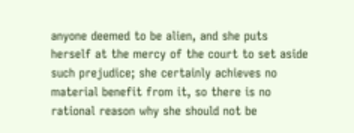anyone deemed to be alien, and she puts herself at the mercy of the court to set aside such prejudice; she certainly achieves no material benefit from it, so there is no rational reason why she should not be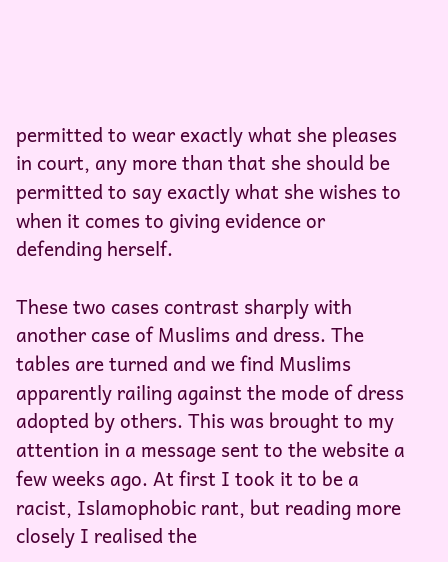permitted to wear exactly what she pleases in court, any more than that she should be permitted to say exactly what she wishes to when it comes to giving evidence or defending herself.

These two cases contrast sharply with another case of Muslims and dress. The tables are turned and we find Muslims apparently railing against the mode of dress adopted by others. This was brought to my attention in a message sent to the website a few weeks ago. At first I took it to be a racist, Islamophobic rant, but reading more closely I realised the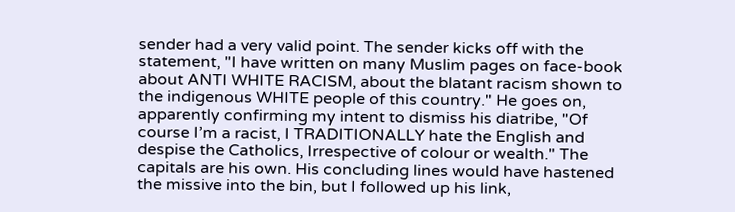sender had a very valid point. The sender kicks off with the statement, "I have written on many Muslim pages on face-book about ANTI WHITE RACISM, about the blatant racism shown to the indigenous WHITE people of this country." He goes on, apparently confirming my intent to dismiss his diatribe, "Of course I’m a racist, I TRADITIONALLY hate the English and despise the Catholics, Irrespective of colour or wealth." The capitals are his own. His concluding lines would have hastened the missive into the bin, but I followed up his link,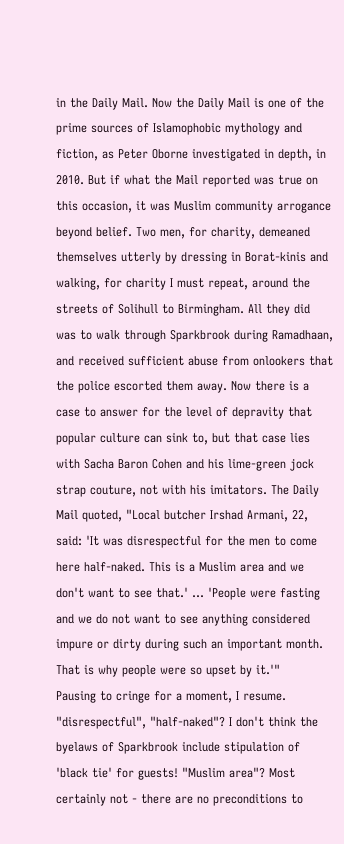in the Daily Mail. Now the Daily Mail is one of the prime sources of Islamophobic mythology and fiction, as Peter Oborne investigated in depth, in 2010. But if what the Mail reported was true on this occasion, it was Muslim community arrogance beyond belief. Two men, for charity, demeaned themselves utterly by dressing in Borat-kinis and walking, for charity I must repeat, around the streets of Solihull to Birmingham. All they did was to walk through Sparkbrook during Ramadhaan, and received sufficient abuse from onlookers that the police escorted them away. Now there is a case to answer for the level of depravity that popular culture can sink to, but that case lies with Sacha Baron Cohen and his lime-green jock strap couture, not with his imitators. The Daily Mail quoted, "Local butcher Irshad Armani, 22, said: 'It was disrespectful for the men to come here half-naked. This is a Muslim area and we don't want to see that.' ... 'People were fasting and we do not want to see anything considered impure or dirty during such an important month. That is why people were so upset by it.'"
Pausing to cringe for a moment, I resume. "disrespectful", "half-naked"? I don't think the byelaws of Sparkbrook include stipulation of 'black tie' for guests! "Muslim area"? Most certainly not - there are no preconditions to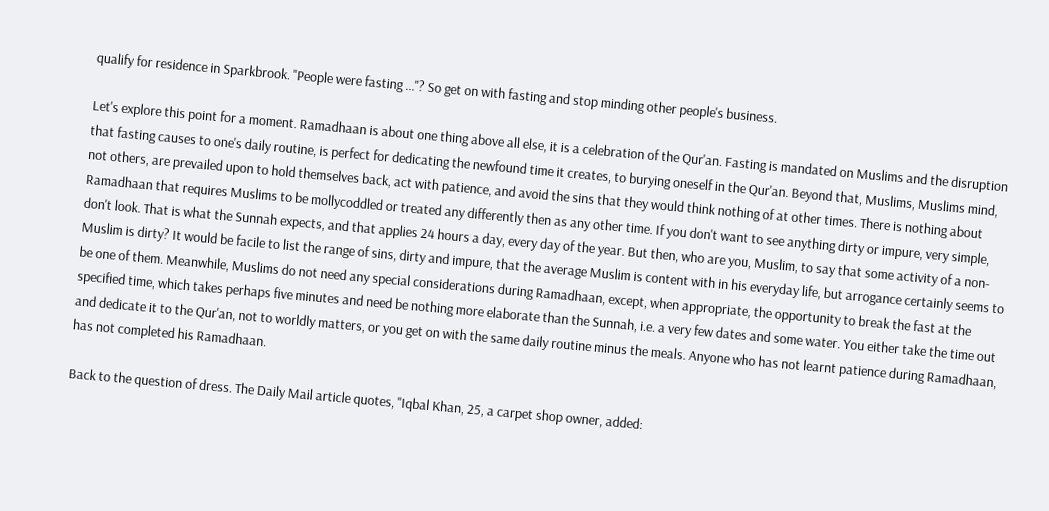qualify for residence in Sparkbrook. "People were fasting ..."? So get on with fasting and stop minding other people's business.

Let's explore this point for a moment. Ramadhaan is about one thing above all else, it is a celebration of the Qur'an. Fasting is mandated on Muslims and the disruption that fasting causes to one's daily routine, is perfect for dedicating the newfound time it creates, to burying oneself in the Qur'an. Beyond that, Muslims, Muslims mind, not others, are prevailed upon to hold themselves back, act with patience, and avoid the sins that they would think nothing of at other times. There is nothing about Ramadhaan that requires Muslims to be mollycoddled or treated any differently then as any other time. If you don't want to see anything dirty or impure, very simple, don't look. That is what the Sunnah expects, and that applies 24 hours a day, every day of the year. But then, who are you, Muslim, to say that some activity of a non-Muslim is dirty? It would be facile to list the range of sins, dirty and impure, that the average Muslim is content with in his everyday life, but arrogance certainly seems to be one of them. Meanwhile, Muslims do not need any special considerations during Ramadhaan, except, when appropriate, the opportunity to break the fast at the specified time, which takes perhaps five minutes and need be nothing more elaborate than the Sunnah, i.e. a very few dates and some water. You either take the time out and dedicate it to the Qur'an, not to worldly matters, or you get on with the same daily routine minus the meals. Anyone who has not learnt patience during Ramadhaan, has not completed his Ramadhaan.

Back to the question of dress. The Daily Mail article quotes, "Iqbal Khan, 25, a carpet shop owner, added: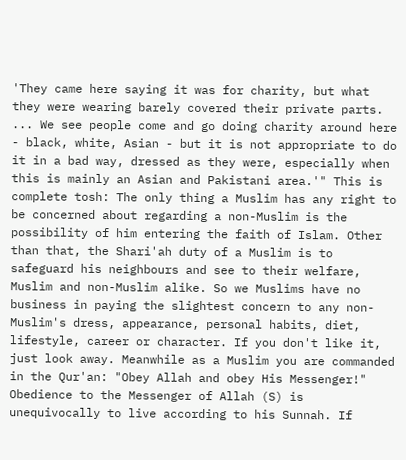'They came here saying it was for charity, but what they were wearing barely covered their private parts. ... We see people come and go doing charity around here - black, white, Asian - but it is not appropriate to do it in a bad way, dressed as they were, especially when this is mainly an Asian and Pakistani area.'" This is complete tosh: The only thing a Muslim has any right to be concerned about regarding a non-Muslim is the possibility of him entering the faith of Islam. Other than that, the Shari'ah duty of a Muslim is to safeguard his neighbours and see to their welfare, Muslim and non-Muslim alike. So we Muslims have no business in paying the slightest concern to any non-Muslim's dress, appearance, personal habits, diet, lifestyle, career or character. If you don't like it, just look away. Meanwhile as a Muslim you are commanded in the Qur'an: "Obey Allah and obey His Messenger!" Obedience to the Messenger of Allah (S) is unequivocally to live according to his Sunnah. If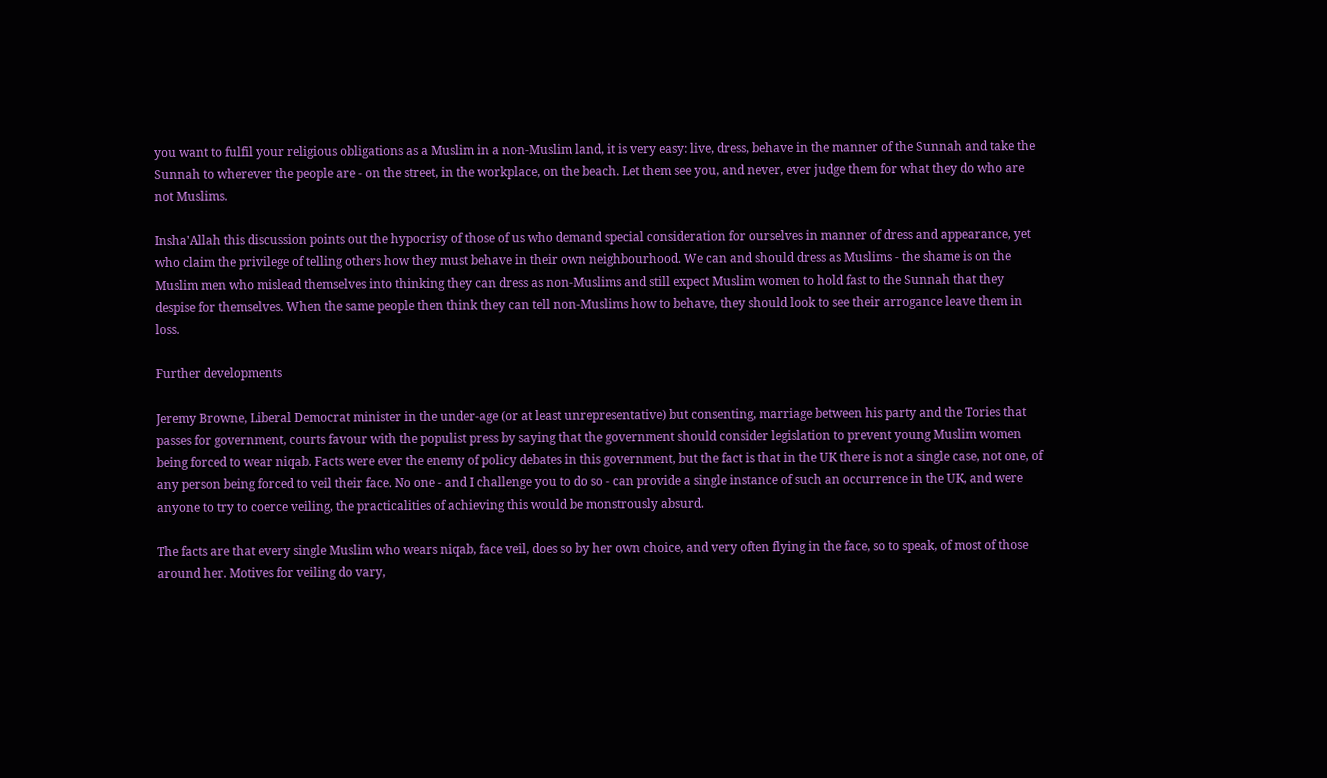you want to fulfil your religious obligations as a Muslim in a non-Muslim land, it is very easy: live, dress, behave in the manner of the Sunnah and take the Sunnah to wherever the people are - on the street, in the workplace, on the beach. Let them see you, and never, ever judge them for what they do who are not Muslims.

Insha'Allah this discussion points out the hypocrisy of those of us who demand special consideration for ourselves in manner of dress and appearance, yet who claim the privilege of telling others how they must behave in their own neighbourhood. We can and should dress as Muslims - the shame is on the Muslim men who mislead themselves into thinking they can dress as non-Muslims and still expect Muslim women to hold fast to the Sunnah that they despise for themselves. When the same people then think they can tell non-Muslims how to behave, they should look to see their arrogance leave them in loss.

Further developments

Jeremy Browne, Liberal Democrat minister in the under-age (or at least unrepresentative) but consenting, marriage between his party and the Tories that passes for government, courts favour with the populist press by saying that the government should consider legislation to prevent young Muslim women being forced to wear niqab. Facts were ever the enemy of policy debates in this government, but the fact is that in the UK there is not a single case, not one, of any person being forced to veil their face. No one - and I challenge you to do so - can provide a single instance of such an occurrence in the UK, and were anyone to try to coerce veiling, the practicalities of achieving this would be monstrously absurd.

The facts are that every single Muslim who wears niqab, face veil, does so by her own choice, and very often flying in the face, so to speak, of most of those around her. Motives for veiling do vary,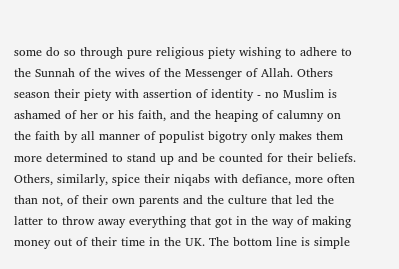some do so through pure religious piety wishing to adhere to the Sunnah of the wives of the Messenger of Allah. Others season their piety with assertion of identity - no Muslim is ashamed of her or his faith, and the heaping of calumny on the faith by all manner of populist bigotry only makes them more determined to stand up and be counted for their beliefs. Others, similarly, spice their niqabs with defiance, more often than not, of their own parents and the culture that led the latter to throw away everything that got in the way of making money out of their time in the UK. The bottom line is simple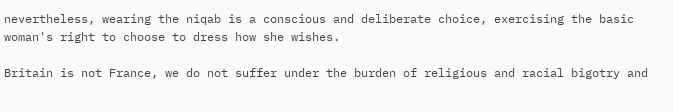nevertheless, wearing the niqab is a conscious and deliberate choice, exercising the basic woman's right to choose to dress how she wishes.

Britain is not France, we do not suffer under the burden of religious and racial bigotry and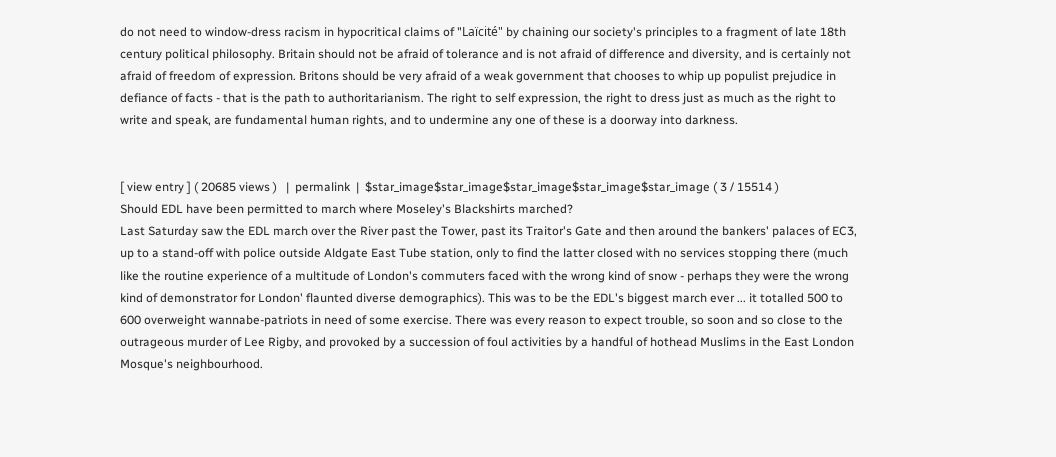do not need to window-dress racism in hypocritical claims of "Laïcité" by chaining our society's principles to a fragment of late 18th century political philosophy. Britain should not be afraid of tolerance and is not afraid of difference and diversity, and is certainly not afraid of freedom of expression. Britons should be very afraid of a weak government that chooses to whip up populist prejudice in defiance of facts - that is the path to authoritarianism. The right to self expression, the right to dress just as much as the right to write and speak, are fundamental human rights, and to undermine any one of these is a doorway into darkness.


[ view entry ] ( 20685 views )   |  permalink  |  $star_image$star_image$star_image$star_image$star_image ( 3 / 15514 )
Should EDL have been permitted to march where Moseley's Blackshirts marched?
Last Saturday saw the EDL march over the River past the Tower, past its Traitor's Gate and then around the bankers' palaces of EC3, up to a stand-off with police outside Aldgate East Tube station, only to find the latter closed with no services stopping there (much like the routine experience of a multitude of London's commuters faced with the wrong kind of snow - perhaps they were the wrong kind of demonstrator for London' flaunted diverse demographics). This was to be the EDL's biggest march ever ... it totalled 500 to 600 overweight wannabe-patriots in need of some exercise. There was every reason to expect trouble, so soon and so close to the outrageous murder of Lee Rigby, and provoked by a succession of foul activities by a handful of hothead Muslims in the East London Mosque's neighbourhood.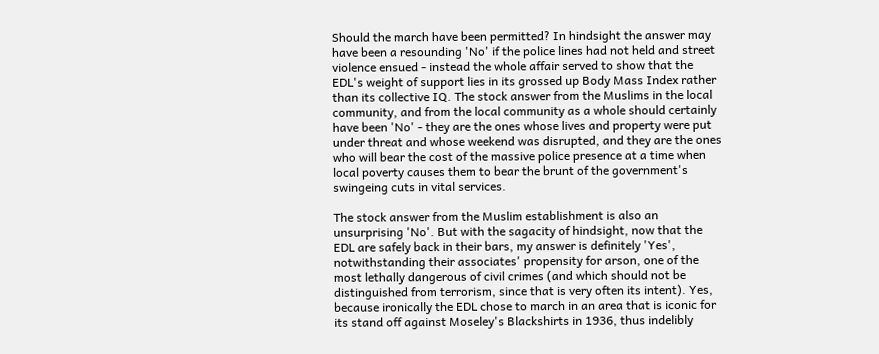Should the march have been permitted? In hindsight the answer may have been a resounding 'No' if the police lines had not held and street violence ensued - instead the whole affair served to show that the EDL's weight of support lies in its grossed up Body Mass Index rather than its collective IQ. The stock answer from the Muslims in the local community, and from the local community as a whole should certainly have been 'No' - they are the ones whose lives and property were put under threat and whose weekend was disrupted, and they are the ones who will bear the cost of the massive police presence at a time when local poverty causes them to bear the brunt of the government's swingeing cuts in vital services.

The stock answer from the Muslim establishment is also an unsurprising 'No'. But with the sagacity of hindsight, now that the EDL are safely back in their bars, my answer is definitely 'Yes', notwithstanding their associates' propensity for arson, one of the most lethally dangerous of civil crimes (and which should not be distinguished from terrorism, since that is very often its intent). Yes, because ironically the EDL chose to march in an area that is iconic for its stand off against Moseley's Blackshirts in 1936, thus indelibly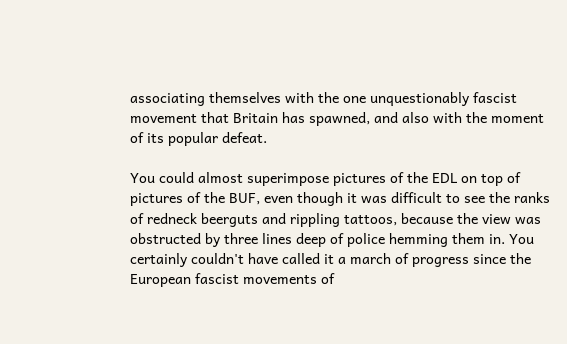associating themselves with the one unquestionably fascist movement that Britain has spawned, and also with the moment of its popular defeat.

You could almost superimpose pictures of the EDL on top of pictures of the BUF, even though it was difficult to see the ranks of redneck beerguts and rippling tattoos, because the view was obstructed by three lines deep of police hemming them in. You certainly couldn't have called it a march of progress since the European fascist movements of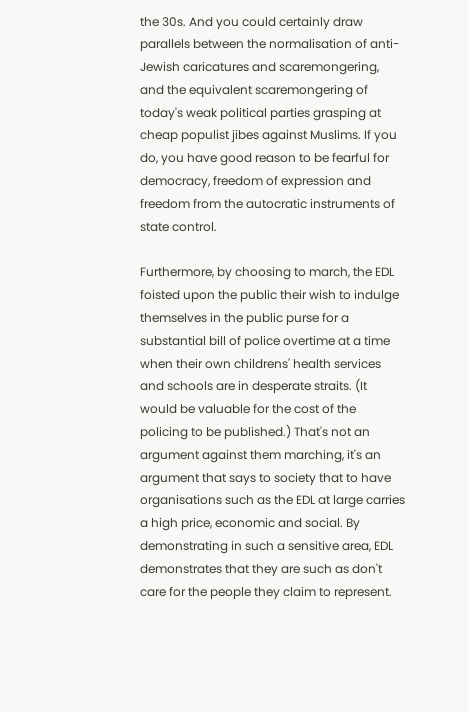the 30s. And you could certainly draw parallels between the normalisation of anti-Jewish caricatures and scaremongering, and the equivalent scaremongering of today's weak political parties grasping at cheap populist jibes against Muslims. If you do, you have good reason to be fearful for democracy, freedom of expression and freedom from the autocratic instruments of state control.

Furthermore, by choosing to march, the EDL foisted upon the public their wish to indulge themselves in the public purse for a substantial bill of police overtime at a time when their own childrens' health services and schools are in desperate straits. (It would be valuable for the cost of the policing to be published.) That's not an argument against them marching, it's an argument that says to society that to have organisations such as the EDL at large carries a high price, economic and social. By demonstrating in such a sensitive area, EDL demonstrates that they are such as don't care for the people they claim to represent.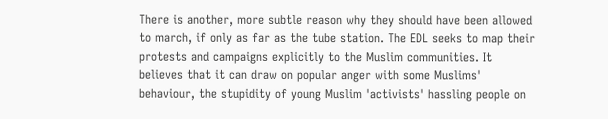There is another, more subtle reason why they should have been allowed to march, if only as far as the tube station. The EDL seeks to map their protests and campaigns explicitly to the Muslim communities. It believes that it can draw on popular anger with some Muslims' behaviour, the stupidity of young Muslim 'activists' hassling people on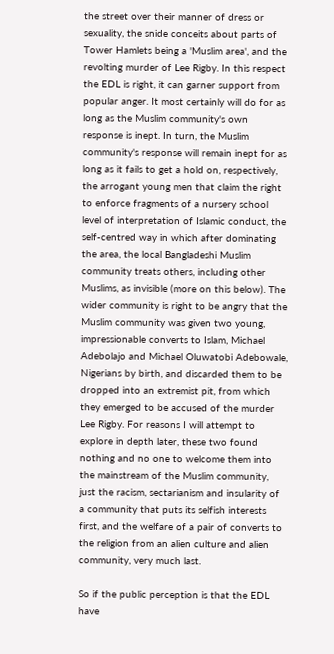the street over their manner of dress or sexuality, the snide conceits about parts of Tower Hamlets being a 'Muslim area', and the revolting murder of Lee Rigby. In this respect the EDL is right, it can garner support from popular anger. It most certainly will do for as long as the Muslim community's own response is inept. In turn, the Muslim community's response will remain inept for as long as it fails to get a hold on, respectively, the arrogant young men that claim the right to enforce fragments of a nursery school level of interpretation of Islamic conduct, the self-centred way in which after dominating the area, the local Bangladeshi Muslim community treats others, including other Muslims, as invisible (more on this below). The wider community is right to be angry that the Muslim community was given two young, impressionable converts to Islam, Michael Adebolajo and Michael Oluwatobi Adebowale, Nigerians by birth, and discarded them to be dropped into an extremist pit, from which they emerged to be accused of the murder Lee Rigby. For reasons I will attempt to explore in depth later, these two found nothing and no one to welcome them into the mainstream of the Muslim community, just the racism, sectarianism and insularity of a community that puts its selfish interests first, and the welfare of a pair of converts to the religion from an alien culture and alien community, very much last.

So if the public perception is that the EDL have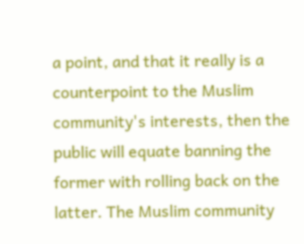a point, and that it really is a counterpoint to the Muslim community's interests, then the public will equate banning the former with rolling back on the latter. The Muslim community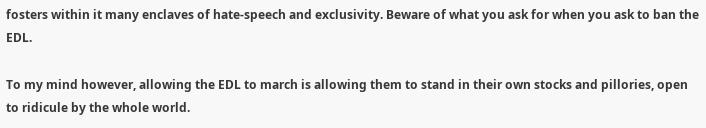fosters within it many enclaves of hate-speech and exclusivity. Beware of what you ask for when you ask to ban the EDL.

To my mind however, allowing the EDL to march is allowing them to stand in their own stocks and pillories, open to ridicule by the whole world.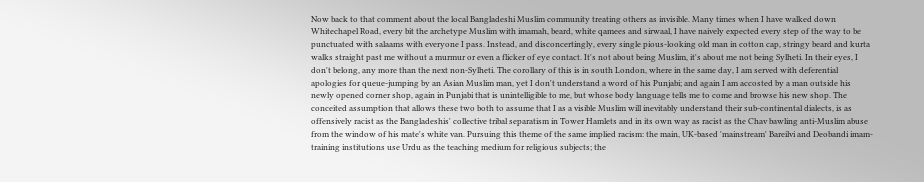Now back to that comment about the local Bangladeshi Muslim community treating others as invisible. Many times when I have walked down Whitechapel Road, every bit the archetype Muslim with imamah, beard, white qamees and sirwaal, I have naively expected every step of the way to be punctuated with salaams with everyone I pass. Instead, and disconcertingly, every single pious-looking old man in cotton cap, stringy beard and kurta walks straight past me without a murmur or even a flicker of eye contact. It's not about being Muslim, it's about me not being Sylheti. In their eyes, I don't belong, any more than the next non-Sylheti. The corollary of this is in south London, where in the same day, I am served with deferential apologies for queue-jumping by an Asian Muslim man, yet I don't understand a word of his Punjabi; and again I am accosted by a man outside his newly opened corner shop, again in Punjabi that is unintelligible to me, but whose body language tells me to come and browse his new shop. The conceited assumption that allows these two both to assume that I as a visible Muslim will inevitably understand their sub-continental dialects, is as offensively racist as the Bangladeshis' collective tribal separatism in Tower Hamlets and in its own way as racist as the Chav bawling anti-Muslim abuse from the window of his mate's white van. Pursuing this theme of the same implied racism: the main, UK-based 'mainstream' Bareilvi and Deobandi imam-training institutions use Urdu as the teaching medium for religious subjects; the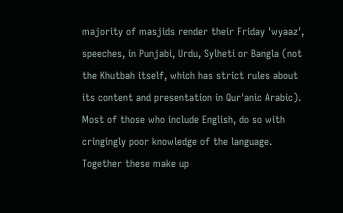majority of masjids render their Friday 'wyaaz', speeches, in Punjabi, Urdu, Sylheti or Bangla (not the Khutbah itself, which has strict rules about its content and presentation in Qur'anic Arabic). Most of those who include English, do so with cringingly poor knowledge of the language. Together these make up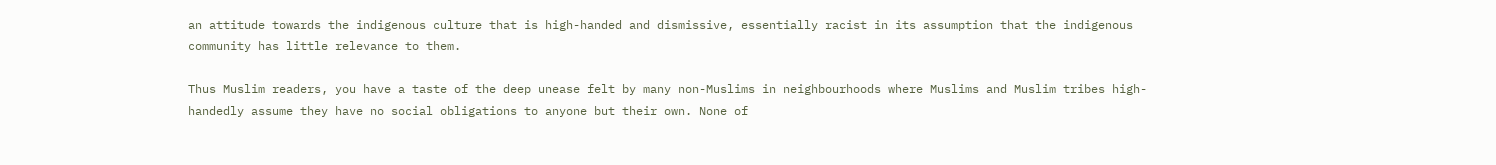an attitude towards the indigenous culture that is high-handed and dismissive, essentially racist in its assumption that the indigenous community has little relevance to them.

Thus Muslim readers, you have a taste of the deep unease felt by many non-Muslims in neighbourhoods where Muslims and Muslim tribes high-handedly assume they have no social obligations to anyone but their own. None of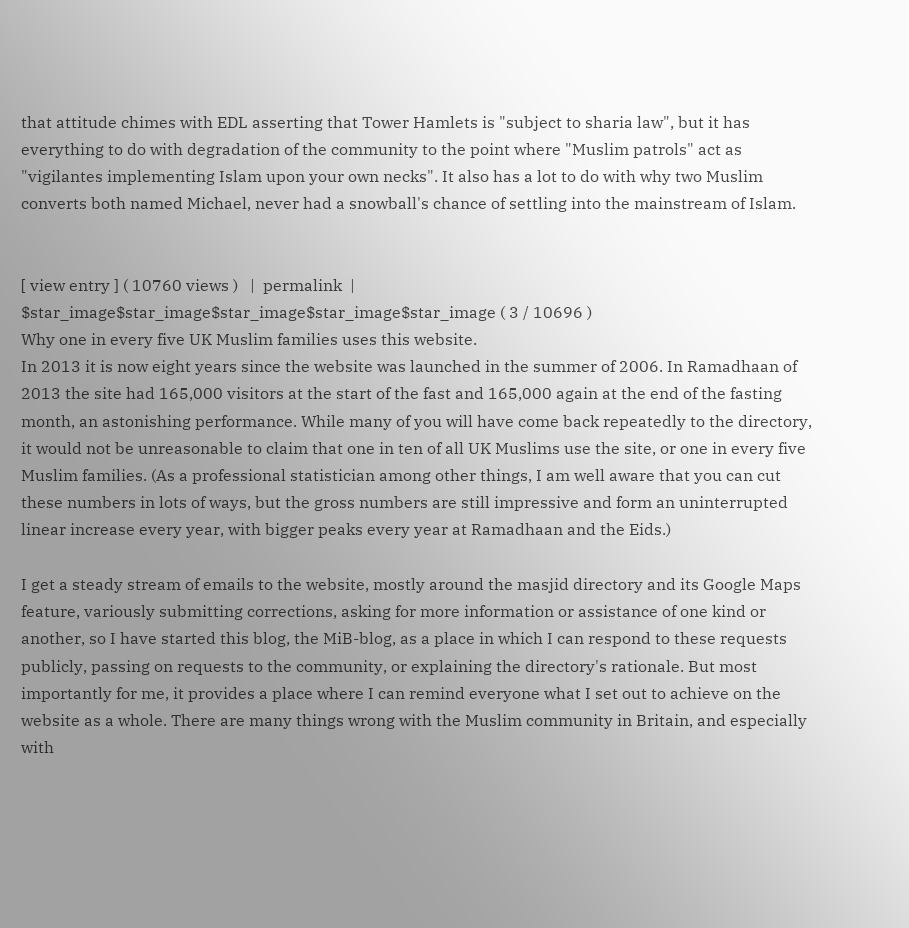that attitude chimes with EDL asserting that Tower Hamlets is "subject to sharia law", but it has everything to do with degradation of the community to the point where "Muslim patrols" act as "vigilantes implementing Islam upon your own necks". It also has a lot to do with why two Muslim converts both named Michael, never had a snowball's chance of settling into the mainstream of Islam.


[ view entry ] ( 10760 views )   |  permalink  |  $star_image$star_image$star_image$star_image$star_image ( 3 / 10696 )
Why one in every five UK Muslim families uses this website.
In 2013 it is now eight years since the website was launched in the summer of 2006. In Ramadhaan of 2013 the site had 165,000 visitors at the start of the fast and 165,000 again at the end of the fasting month, an astonishing performance. While many of you will have come back repeatedly to the directory, it would not be unreasonable to claim that one in ten of all UK Muslims use the site, or one in every five Muslim families. (As a professional statistician among other things, I am well aware that you can cut these numbers in lots of ways, but the gross numbers are still impressive and form an uninterrupted linear increase every year, with bigger peaks every year at Ramadhaan and the Eids.)

I get a steady stream of emails to the website, mostly around the masjid directory and its Google Maps feature, variously submitting corrections, asking for more information or assistance of one kind or another, so I have started this blog, the MiB-blog, as a place in which I can respond to these requests publicly, passing on requests to the community, or explaining the directory's rationale. But most importantly for me, it provides a place where I can remind everyone what I set out to achieve on the website as a whole. There are many things wrong with the Muslim community in Britain, and especially with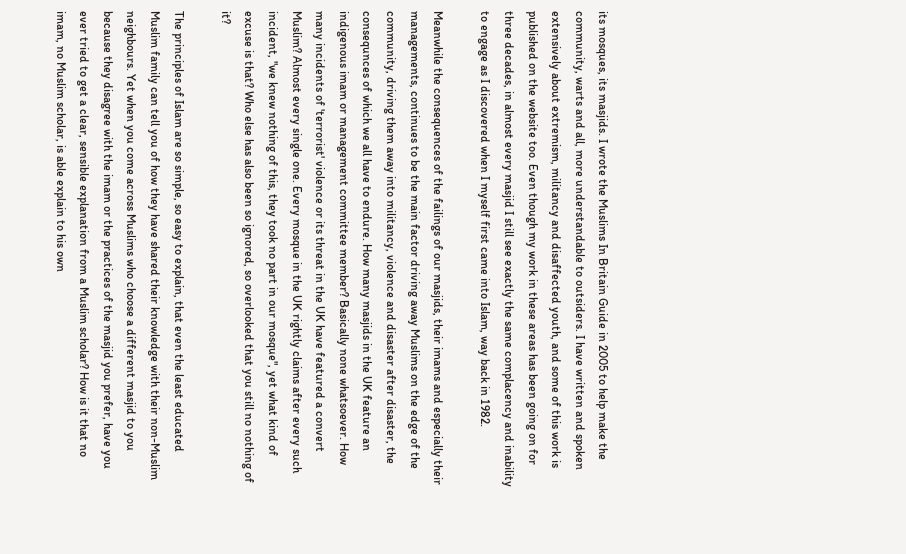its mosques, its masjids. I wrote the Muslims In Britain Guide in 2005 to help make the community, warts and all, more understandable to outsiders. I have written and spoken extensively about extremism, militancy and disaffected youth, and some of this work is published on the website too. Even though my work in these areas has been going on for three decades, in almost every masjid I still see exactly the same complacency and inability to engage as I discovered when I myself first came into Islam, way back in 1982.

Meanwhile the consequences of the failings of our masjids, their imams and especially their managements, continues to be the main factor driving away Muslims on the edge of the community, driving them away into militancy, violence and disaster after disaster, the consequnces of which we all have to endure. How many masjids in the UK feature an indigenous imam or management committee member? Basically none whatsoever. How many incidents of 'terrorist' violence or its threat in the UK have featured a convert Muslim? Almost every single one. Every mosque in the UK rightly claims after every such incident, "we knew nothing of this, they took no part in our mosque", yet what kind of excuse is that? Who else has also been so ignored, so overlooked that you still no nothing of it?

The principles of Islam are so simple, so easy to explain, that even the least educated Muslim family can tell you of how they have shared their knowledge with their non-Muslim neighbours. Yet when you come across Muslims who choose a different masjid to you because they disagree with the imam or the practices of the masjid you prefer, have you ever tried to get a clear, sensible explanation from a Muslim scholar? How is it that no imam, no Muslim scholar, is able explain to his own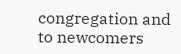congregation and to newcomers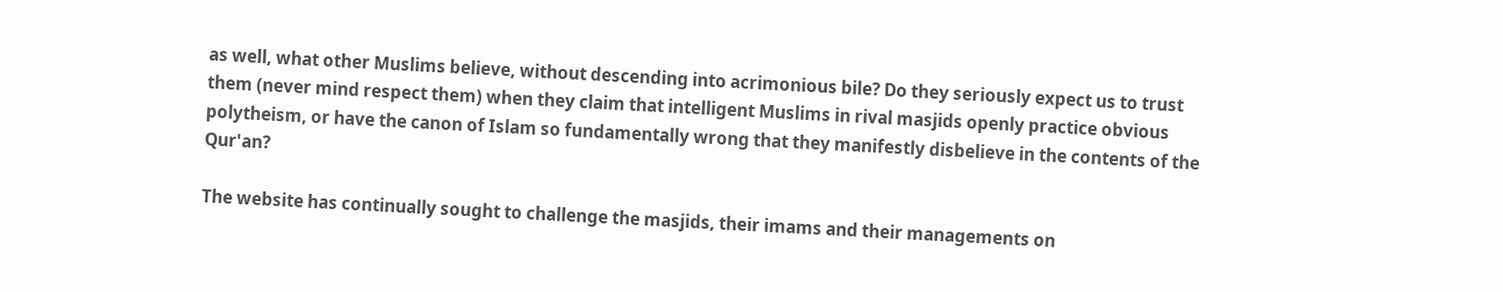as well, what other Muslims believe, without descending into acrimonious bile? Do they seriously expect us to trust them (never mind respect them) when they claim that intelligent Muslims in rival masjids openly practice obvious polytheism, or have the canon of Islam so fundamentally wrong that they manifestly disbelieve in the contents of the Qur'an?

The website has continually sought to challenge the masjids, their imams and their managements on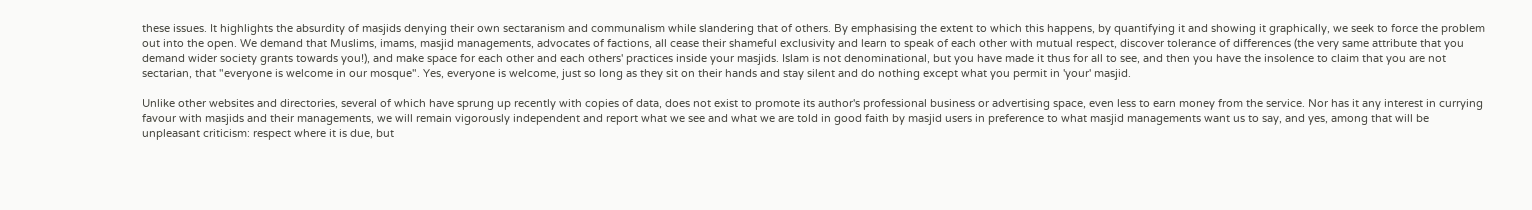these issues. It highlights the absurdity of masjids denying their own sectaranism and communalism while slandering that of others. By emphasising the extent to which this happens, by quantifying it and showing it graphically, we seek to force the problem out into the open. We demand that Muslims, imams, masjid managements, advocates of factions, all cease their shameful exclusivity and learn to speak of each other with mutual respect, discover tolerance of differences (the very same attribute that you demand wider society grants towards you!), and make space for each other and each others' practices inside your masjids. Islam is not denominational, but you have made it thus for all to see, and then you have the insolence to claim that you are not sectarian, that "everyone is welcome in our mosque". Yes, everyone is welcome, just so long as they sit on their hands and stay silent and do nothing except what you permit in 'your' masjid.

Unlike other websites and directories, several of which have sprung up recently with copies of data, does not exist to promote its author's professional business or advertising space, even less to earn money from the service. Nor has it any interest in currying favour with masjids and their managements, we will remain vigorously independent and report what we see and what we are told in good faith by masjid users in preference to what masjid managements want us to say, and yes, among that will be unpleasant criticism: respect where it is due, but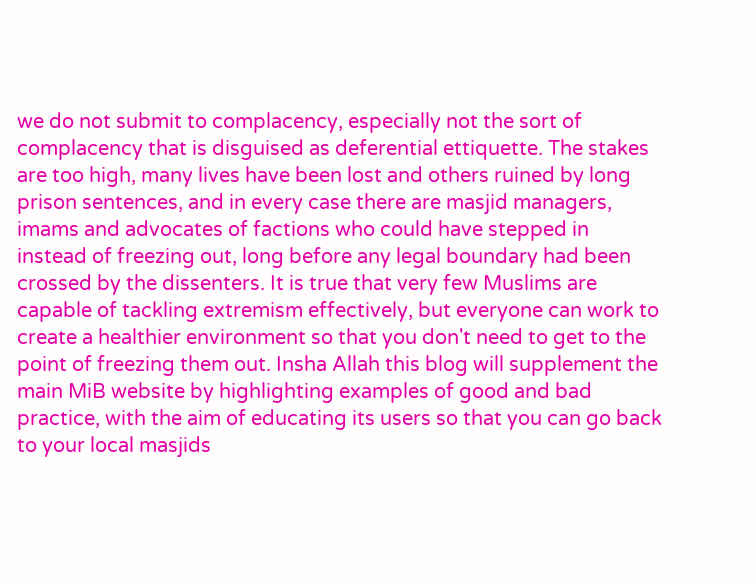we do not submit to complacency, especially not the sort of complacency that is disguised as deferential ettiquette. The stakes are too high, many lives have been lost and others ruined by long prison sentences, and in every case there are masjid managers, imams and advocates of factions who could have stepped in instead of freezing out, long before any legal boundary had been crossed by the dissenters. It is true that very few Muslims are capable of tackling extremism effectively, but everyone can work to create a healthier environment so that you don't need to get to the point of freezing them out. Insha Allah this blog will supplement the main MiB website by highlighting examples of good and bad practice, with the aim of educating its users so that you can go back to your local masjids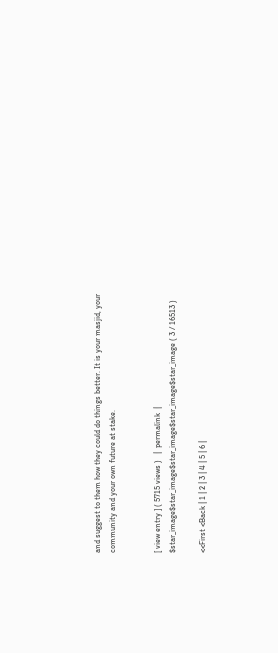and suggest to them how they could do things better. It is your masjid, your community and your own future at stake.


[ view entry ] ( 5715 views )   |  permalink  |  $star_image$star_image$star_image$star_image$star_image ( 3 / 16513 )

<<First <Back | 1 | 2 | 3 | 4 | 5 | 6 |